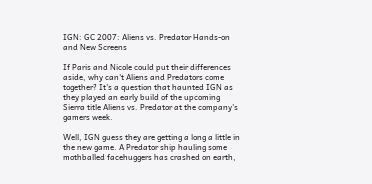IGN: GC 2007: Aliens vs. Predator Hands-on and New Screens

If Paris and Nicole could put their differences aside, why can't Aliens and Predators come together? It's a question that haunted IGN as they played an early build of the upcoming Sierra title Aliens vs. Predator at the company's gamers week.

Well, IGN guess they are getting a long a little in the new game. A Predator ship hauling some mothballed facehuggers has crashed on earth,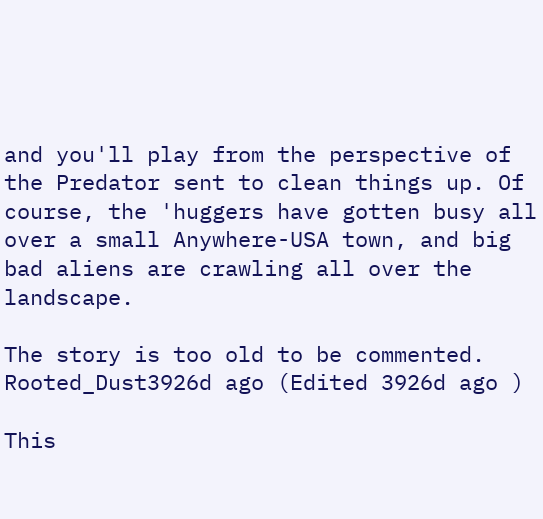and you'll play from the perspective of the Predator sent to clean things up. Of course, the 'huggers have gotten busy all over a small Anywhere-USA town, and big bad aliens are crawling all over the landscape.

The story is too old to be commented.
Rooted_Dust3926d ago (Edited 3926d ago )

This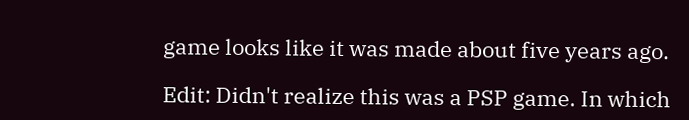game looks like it was made about five years ago.

Edit: Didn't realize this was a PSP game. In which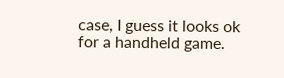case, I guess it looks ok for a handheld game.